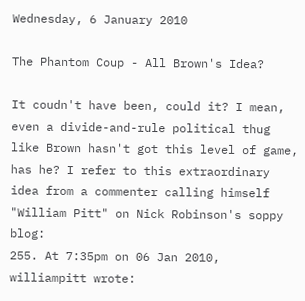Wednesday, 6 January 2010

The Phantom Coup - All Brown's Idea?

It coudn't have been, could it? I mean, even a divide-and-rule political thug like Brown hasn't got this level of game, has he? I refer to this extraordinary idea from a commenter calling himself "William Pitt" on Nick Robinson's soppy blog:
255. At 7:35pm on 06 Jan 2010, williampitt wrote: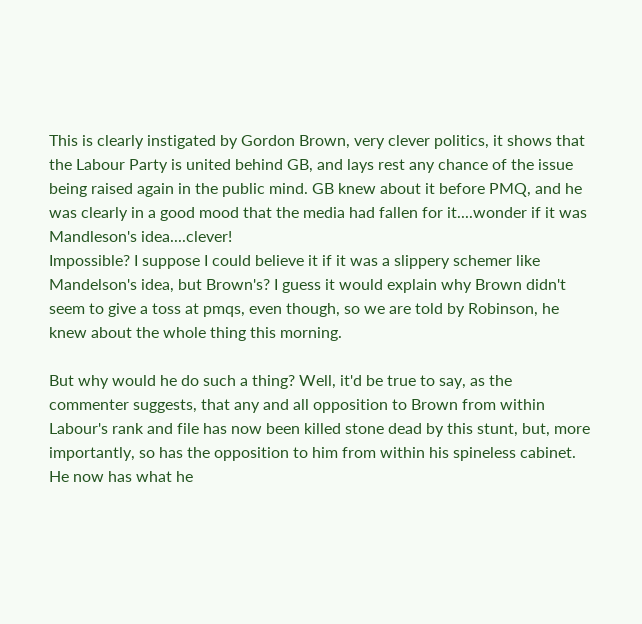This is clearly instigated by Gordon Brown, very clever politics, it shows that the Labour Party is united behind GB, and lays rest any chance of the issue being raised again in the public mind. GB knew about it before PMQ, and he was clearly in a good mood that the media had fallen for it....wonder if it was Mandleson's idea....clever!
Impossible? I suppose I could believe it if it was a slippery schemer like Mandelson's idea, but Brown's? I guess it would explain why Brown didn't seem to give a toss at pmqs, even though, so we are told by Robinson, he knew about the whole thing this morning.

But why would he do such a thing? Well, it'd be true to say, as the commenter suggests, that any and all opposition to Brown from within Labour's rank and file has now been killed stone dead by this stunt, but, more importantly, so has the opposition to him from within his spineless cabinet. He now has what he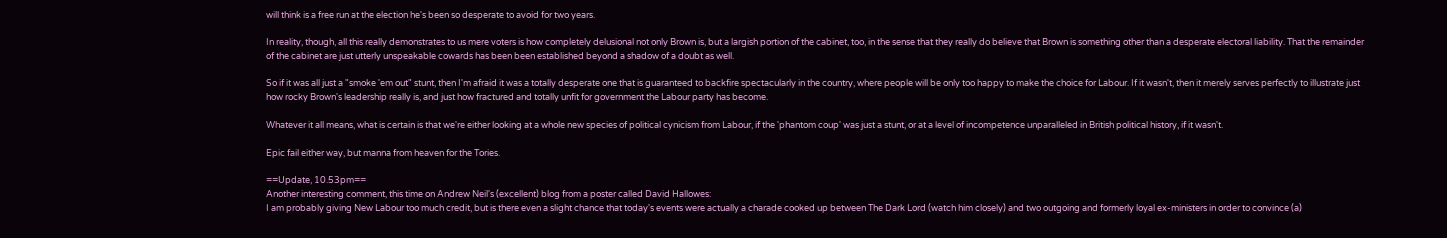will think is a free run at the election he's been so desperate to avoid for two years.

In reality, though, all this really demonstrates to us mere voters is how completely delusional not only Brown is, but a largish portion of the cabinet, too, in the sense that they really do believe that Brown is something other than a desperate electoral liability. That the remainder of the cabinet are just utterly unspeakable cowards has been been established beyond a shadow of a doubt as well.

So if it was all just a "smoke 'em out" stunt, then I'm afraid it was a totally desperate one that is guaranteed to backfire spectacularly in the country, where people will be only too happy to make the choice for Labour. If it wasn't, then it merely serves perfectly to illustrate just how rocky Brown's leadership really is, and just how fractured and totally unfit for government the Labour party has become.

Whatever it all means, what is certain is that we're either looking at a whole new species of political cynicism from Labour, if the 'phantom coup' was just a stunt, or at a level of incompetence unparalleled in British political history, if it wasn't.

Epic fail either way, but manna from heaven for the Tories.

==Update, 10.53pm==
Another interesting comment, this time on Andrew Neil's (excellent) blog from a poster called David Hallowes:
I am probably giving New Labour too much credit, but is there even a slight chance that today's events were actually a charade cooked up between The Dark Lord (watch him closely) and two outgoing and formerly loyal ex-ministers in order to convince (a)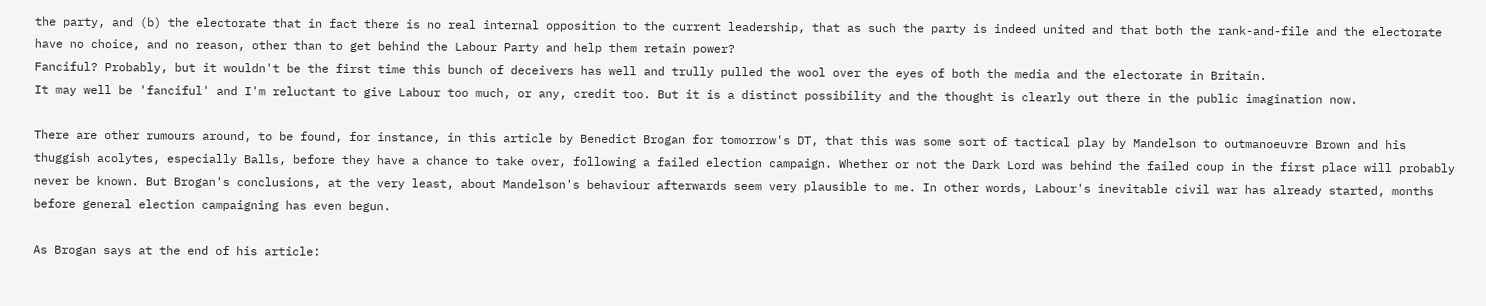the party, and (b) the electorate that in fact there is no real internal opposition to the current leadership, that as such the party is indeed united and that both the rank-and-file and the electorate have no choice, and no reason, other than to get behind the Labour Party and help them retain power?
Fanciful? Probably, but it wouldn't be the first time this bunch of deceivers has well and trully pulled the wool over the eyes of both the media and the electorate in Britain.
It may well be 'fanciful' and I'm reluctant to give Labour too much, or any, credit too. But it is a distinct possibility and the thought is clearly out there in the public imagination now.

There are other rumours around, to be found, for instance, in this article by Benedict Brogan for tomorrow's DT, that this was some sort of tactical play by Mandelson to outmanoeuvre Brown and his thuggish acolytes, especially Balls, before they have a chance to take over, following a failed election campaign. Whether or not the Dark Lord was behind the failed coup in the first place will probably never be known. But Brogan's conclusions, at the very least, about Mandelson's behaviour afterwards seem very plausible to me. In other words, Labour's inevitable civil war has already started, months before general election campaigning has even begun.

As Brogan says at the end of his article: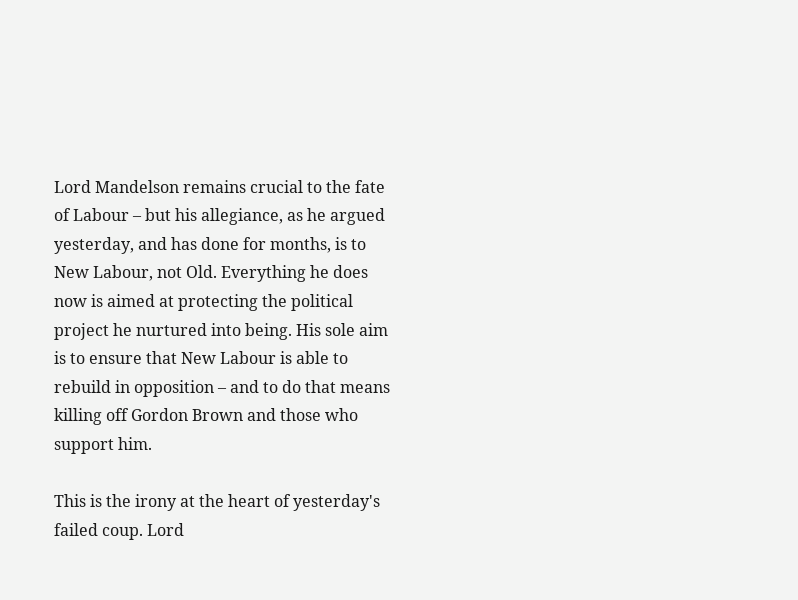Lord Mandelson remains crucial to the fate of Labour – but his allegiance, as he argued yesterday, and has done for months, is to New Labour, not Old. Everything he does now is aimed at protecting the political project he nurtured into being. His sole aim is to ensure that New Labour is able to rebuild in opposition – and to do that means killing off Gordon Brown and those who support him.

This is the irony at the heart of yesterday's failed coup. Lord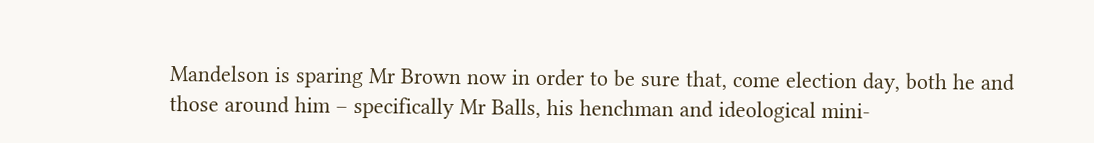Mandelson is sparing Mr Brown now in order to be sure that, come election day, both he and those around him – specifically Mr Balls, his henchman and ideological mini-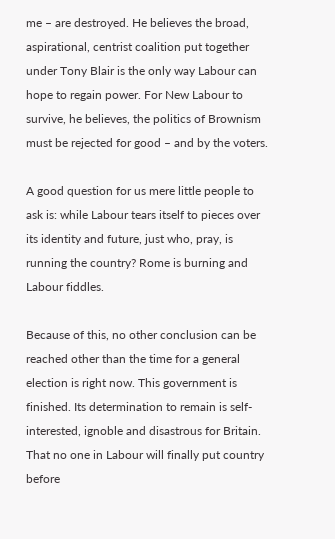me – are destroyed. He believes the broad, aspirational, centrist coalition put together under Tony Blair is the only way Labour can hope to regain power. For New Labour to survive, he believes, the politics of Brownism must be rejected for good – and by the voters.

A good question for us mere little people to ask is: while Labour tears itself to pieces over its identity and future, just who, pray, is running the country? Rome is burning and Labour fiddles.

Because of this, no other conclusion can be reached other than the time for a general election is right now. This government is finished. Its determination to remain is self-interested, ignoble and disastrous for Britain. That no one in Labour will finally put country before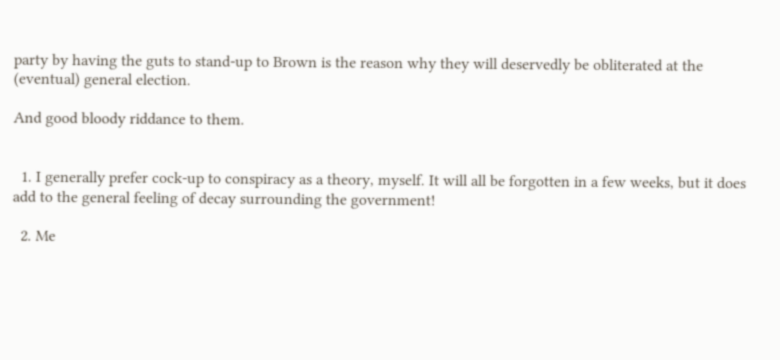party by having the guts to stand-up to Brown is the reason why they will deservedly be obliterated at the (eventual) general election.

And good bloody riddance to them.


  1. I generally prefer cock-up to conspiracy as a theory, myself. It will all be forgotten in a few weeks, but it does add to the general feeling of decay surrounding the government!

  2. Me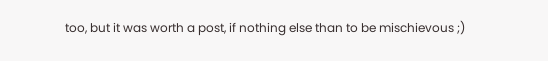too, but it was worth a post, if nothing else than to be mischievous ;)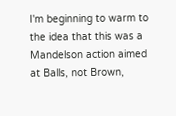I'm beginning to warm to the idea that this was a Mandelson action aimed at Balls, not Brown,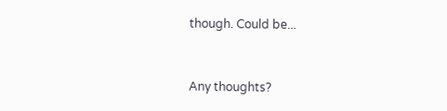though. Could be...


Any thoughts?